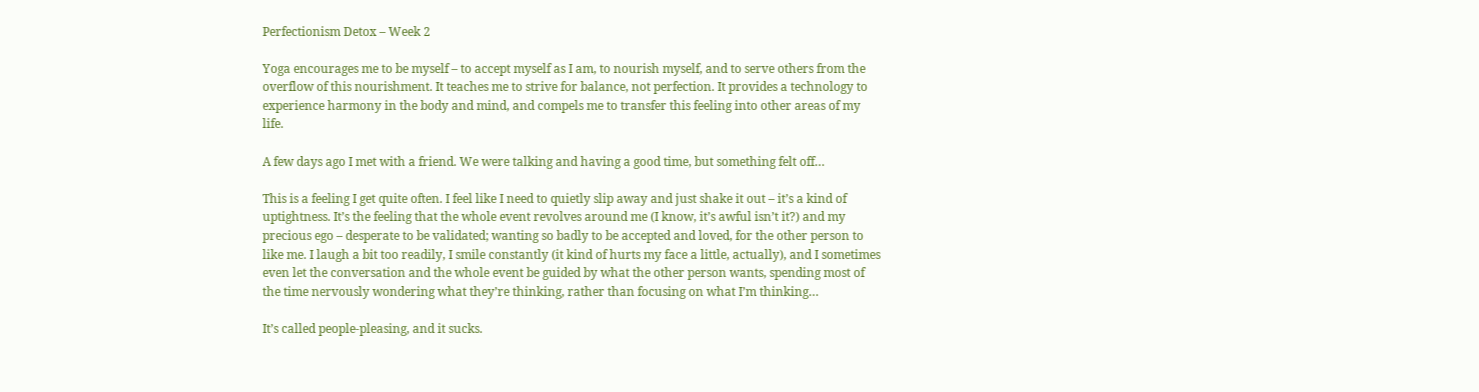Perfectionism Detox – Week 2

Yoga encourages me to be myself – to accept myself as I am, to nourish myself, and to serve others from the overflow of this nourishment. It teaches me to strive for balance, not perfection. It provides a technology to experience harmony in the body and mind, and compels me to transfer this feeling into other areas of my life.

A few days ago I met with a friend. We were talking and having a good time, but something felt off…

This is a feeling I get quite often. I feel like I need to quietly slip away and just shake it out – it’s a kind of uptightness. It’s the feeling that the whole event revolves around me (I know, it’s awful isn’t it?) and my precious ego – desperate to be validated; wanting so badly to be accepted and loved, for the other person to like me. I laugh a bit too readily, I smile constantly (it kind of hurts my face a little, actually), and I sometimes even let the conversation and the whole event be guided by what the other person wants, spending most of the time nervously wondering what they’re thinking, rather than focusing on what I’m thinking…

It’s called people-pleasing, and it sucks.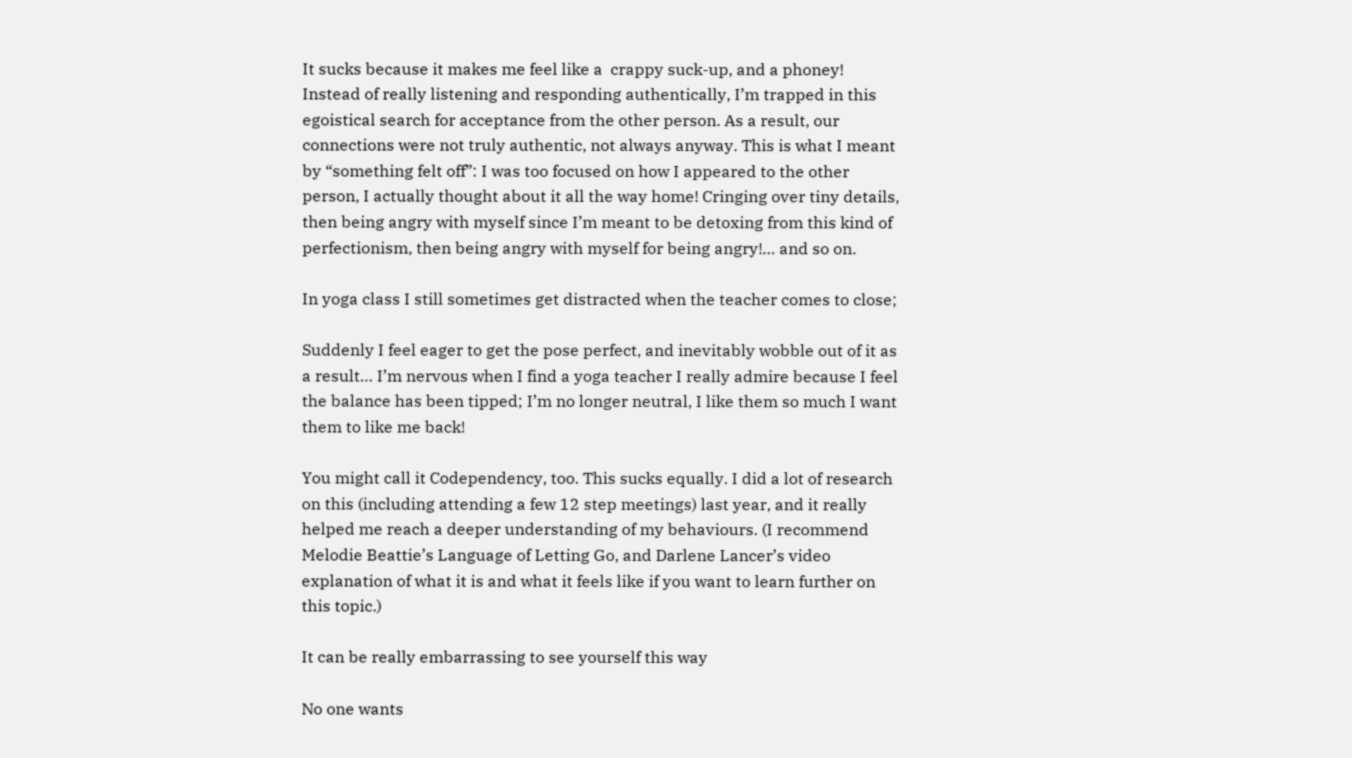It sucks because it makes me feel like a  crappy suck-up, and a phoney! Instead of really listening and responding authentically, I’m trapped in this egoistical search for acceptance from the other person. As a result, our connections were not truly authentic, not always anyway. This is what I meant by “something felt off”: I was too focused on how I appeared to the other person, I actually thought about it all the way home! Cringing over tiny details, then being angry with myself since I’m meant to be detoxing from this kind of perfectionism, then being angry with myself for being angry!… and so on.

In yoga class I still sometimes get distracted when the teacher comes to close;

Suddenly I feel eager to get the pose perfect, and inevitably wobble out of it as a result… I’m nervous when I find a yoga teacher I really admire because I feel the balance has been tipped; I’m no longer neutral, I like them so much I want them to like me back!

You might call it Codependency, too. This sucks equally. I did a lot of research on this (including attending a few 12 step meetings) last year, and it really helped me reach a deeper understanding of my behaviours. (I recommend Melodie Beattie’s Language of Letting Go, and Darlene Lancer’s video explanation of what it is and what it feels like if you want to learn further on this topic.)

It can be really embarrassing to see yourself this way

No one wants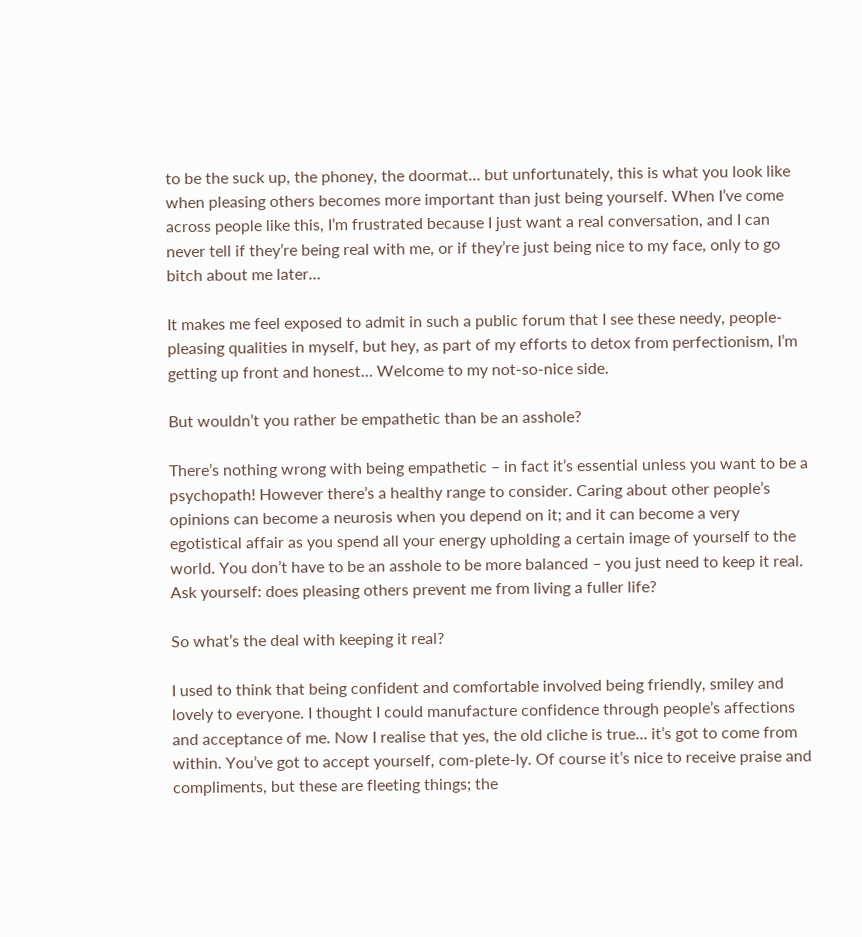to be the suck up, the phoney, the doormat… but unfortunately, this is what you look like when pleasing others becomes more important than just being yourself. When I’ve come across people like this, I’m frustrated because I just want a real conversation, and I can never tell if they’re being real with me, or if they’re just being nice to my face, only to go bitch about me later…

It makes me feel exposed to admit in such a public forum that I see these needy, people-pleasing qualities in myself, but hey, as part of my efforts to detox from perfectionism, I’m getting up front and honest… Welcome to my not-so-nice side.

But wouldn’t you rather be empathetic than be an asshole?

There’s nothing wrong with being empathetic – in fact it’s essential unless you want to be a psychopath! However there’s a healthy range to consider. Caring about other people’s opinions can become a neurosis when you depend on it; and it can become a very egotistical affair as you spend all your energy upholding a certain image of yourself to the world. You don’t have to be an asshole to be more balanced – you just need to keep it real. Ask yourself: does pleasing others prevent me from living a fuller life?

So what’s the deal with keeping it real?

I used to think that being confident and comfortable involved being friendly, smiley and lovely to everyone. I thought I could manufacture confidence through people’s affections and acceptance of me. Now I realise that yes, the old cliche is true… it’s got to come from within. You’ve got to accept yourself, com-plete-ly. Of course it’s nice to receive praise and compliments, but these are fleeting things; the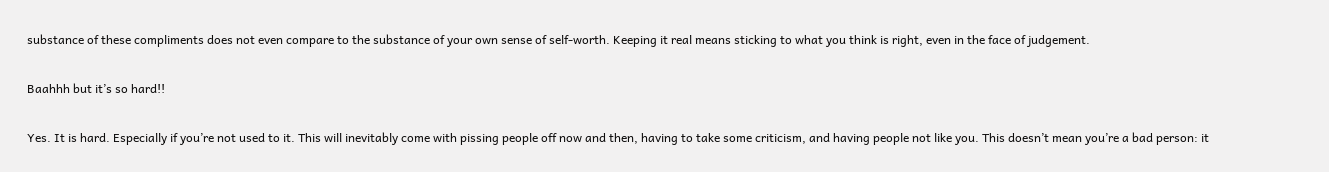substance of these compliments does not even compare to the substance of your own sense of self-worth. Keeping it real means sticking to what you think is right, even in the face of judgement.

Baahhh but it’s so hard!!

Yes. It is hard. Especially if you’re not used to it. This will inevitably come with pissing people off now and then, having to take some criticism, and having people not like you. This doesn’t mean you’re a bad person: it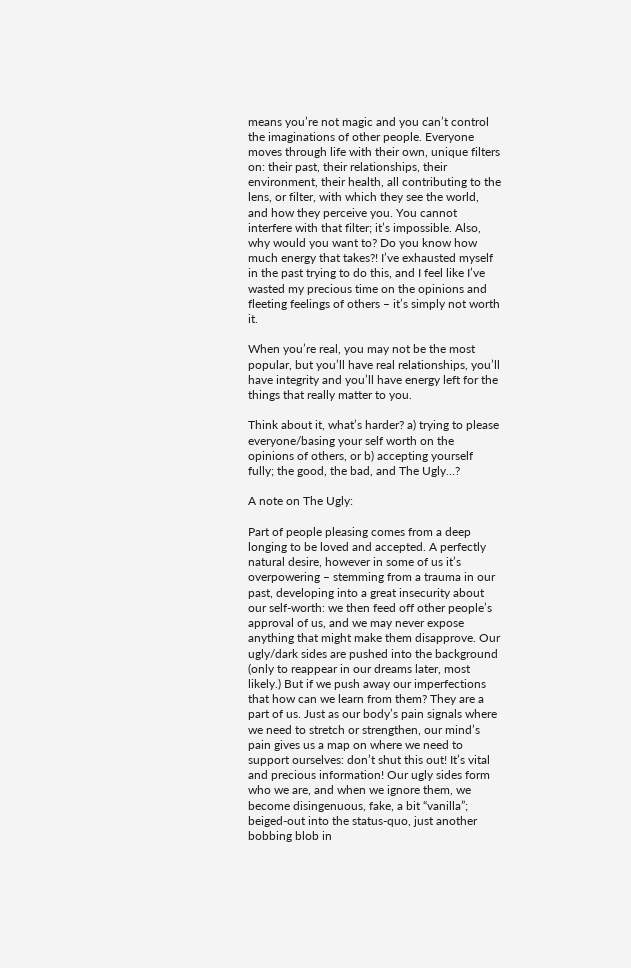means you’re not magic and you can’t control the imaginations of other people. Everyone moves through life with their own, unique filters on: their past, their relationships, their environment, their health, all contributing to the lens, or filter, with which they see the world, and how they perceive you. You cannot interfere with that filter; it’s impossible. Also, why would you want to? Do you know how much energy that takes?! I’ve exhausted myself in the past trying to do this, and I feel like I’ve wasted my precious time on the opinions and fleeting feelings of others – it’s simply not worth it.

When you’re real, you may not be the most popular, but you’ll have real relationships, you’ll have integrity and you’ll have energy left for the things that really matter to you.

Think about it, what’s harder? a) trying to please everyone/basing your self worth on the opinions of others, or b) accepting yourself fully; the good, the bad, and The Ugly…?

A note on The Ugly:

Part of people pleasing comes from a deep longing to be loved and accepted. A perfectly natural desire, however in some of us it’s overpowering – stemming from a trauma in our past, developing into a great insecurity about our self-worth: we then feed off other people’s approval of us, and we may never expose anything that might make them disapprove. Our ugly/dark sides are pushed into the background (only to reappear in our dreams later, most likely.) But if we push away our imperfections that how can we learn from them? They are a part of us. Just as our body’s pain signals where we need to stretch or strengthen, our mind’s pain gives us a map on where we need to support ourselves: don’t shut this out! It’s vital and precious information! Our ugly sides form who we are, and when we ignore them, we become disingenuous, fake, a bit “vanilla”; beiged-out into the status-quo, just another bobbing blob in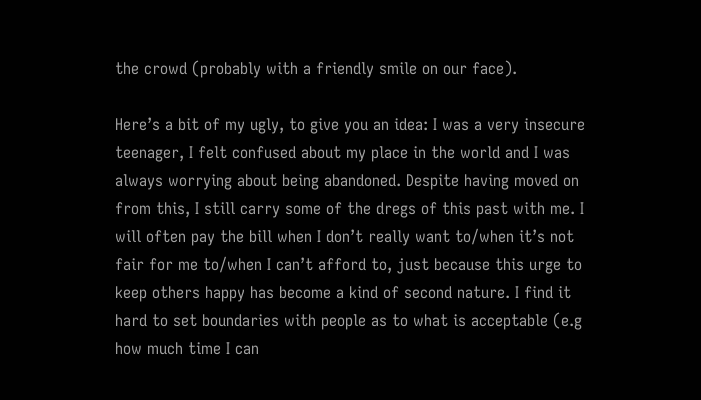the crowd (probably with a friendly smile on our face).

Here’s a bit of my ugly, to give you an idea: I was a very insecure teenager, I felt confused about my place in the world and I was always worrying about being abandoned. Despite having moved on from this, I still carry some of the dregs of this past with me. I will often pay the bill when I don’t really want to/when it’s not fair for me to/when I can’t afford to, just because this urge to keep others happy has become a kind of second nature. I find it hard to set boundaries with people as to what is acceptable (e.g how much time I can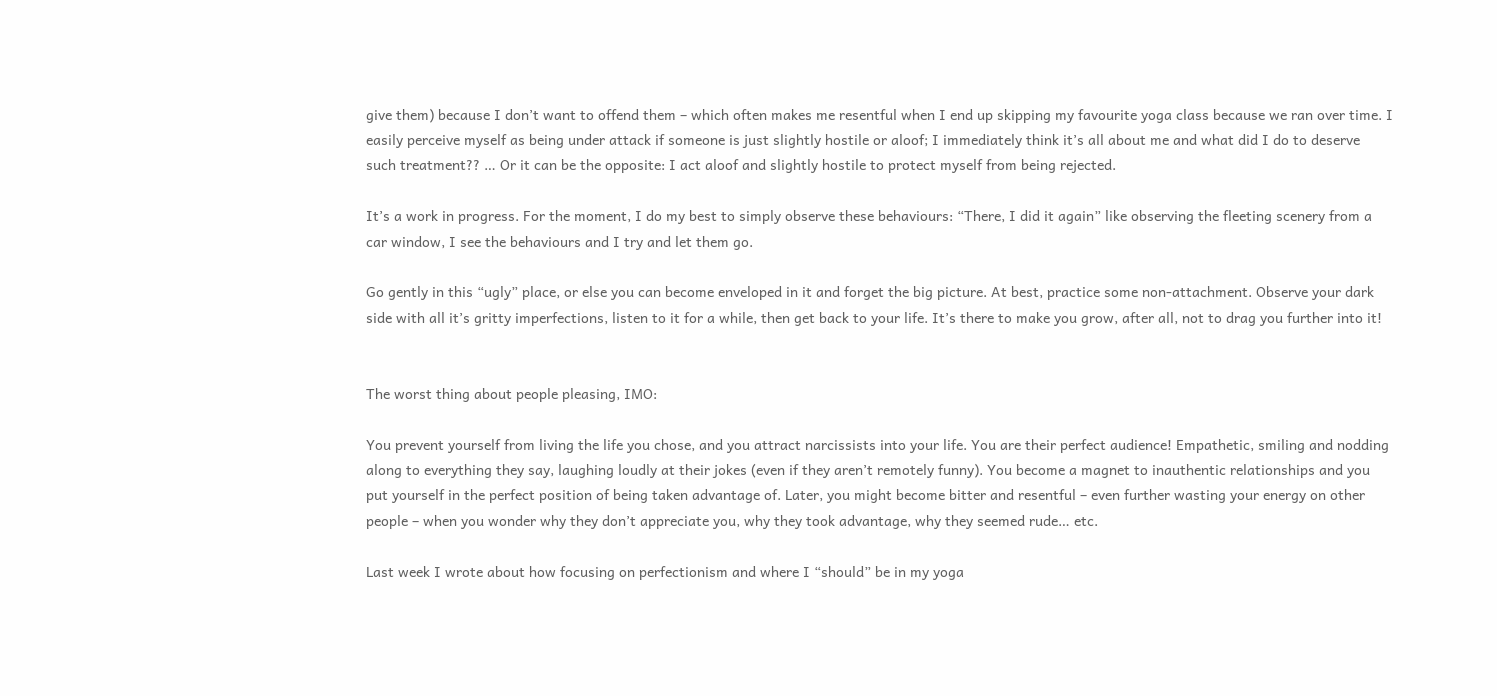give them) because I don’t want to offend them – which often makes me resentful when I end up skipping my favourite yoga class because we ran over time. I easily perceive myself as being under attack if someone is just slightly hostile or aloof; I immediately think it’s all about me and what did I do to deserve such treatment?? … Or it can be the opposite: I act aloof and slightly hostile to protect myself from being rejected.

It’s a work in progress. For the moment, I do my best to simply observe these behaviours: “There, I did it again” like observing the fleeting scenery from a car window, I see the behaviours and I try and let them go.

Go gently in this “ugly” place, or else you can become enveloped in it and forget the big picture. At best, practice some non-attachment. Observe your dark side with all it’s gritty imperfections, listen to it for a while, then get back to your life. It’s there to make you grow, after all, not to drag you further into it!


The worst thing about people pleasing, IMO:

You prevent yourself from living the life you chose, and you attract narcissists into your life. You are their perfect audience! Empathetic, smiling and nodding along to everything they say, laughing loudly at their jokes (even if they aren’t remotely funny). You become a magnet to inauthentic relationships and you put yourself in the perfect position of being taken advantage of. Later, you might become bitter and resentful – even further wasting your energy on other people – when you wonder why they don’t appreciate you, why they took advantage, why they seemed rude… etc.

Last week I wrote about how focusing on perfectionism and where I “should” be in my yoga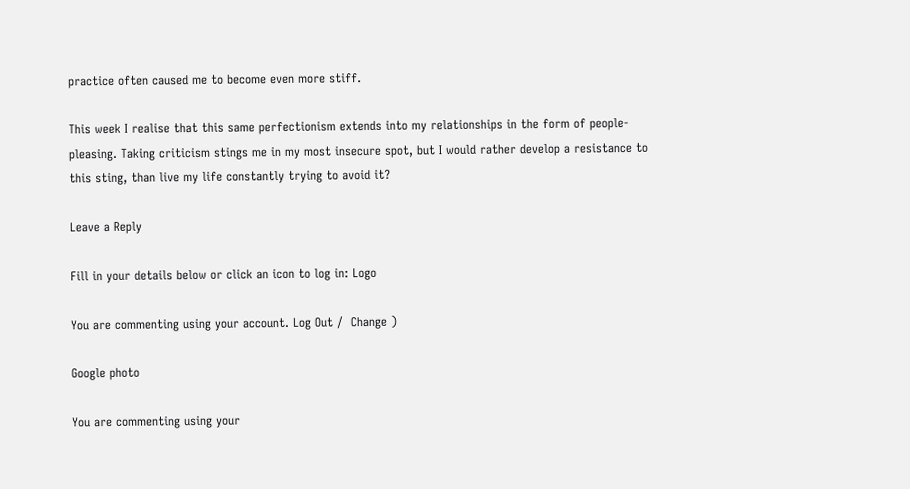practice often caused me to become even more stiff.

This week I realise that this same perfectionism extends into my relationships in the form of people-pleasing. Taking criticism stings me in my most insecure spot, but I would rather develop a resistance to this sting, than live my life constantly trying to avoid it?

Leave a Reply

Fill in your details below or click an icon to log in: Logo

You are commenting using your account. Log Out /  Change )

Google photo

You are commenting using your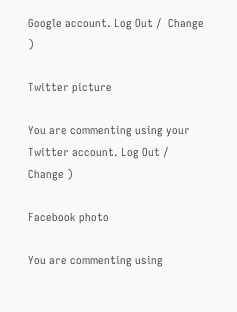Google account. Log Out /  Change )

Twitter picture

You are commenting using your Twitter account. Log Out /  Change )

Facebook photo

You are commenting using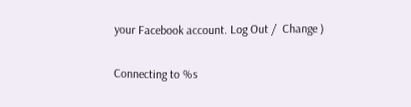your Facebook account. Log Out /  Change )

Connecting to %s